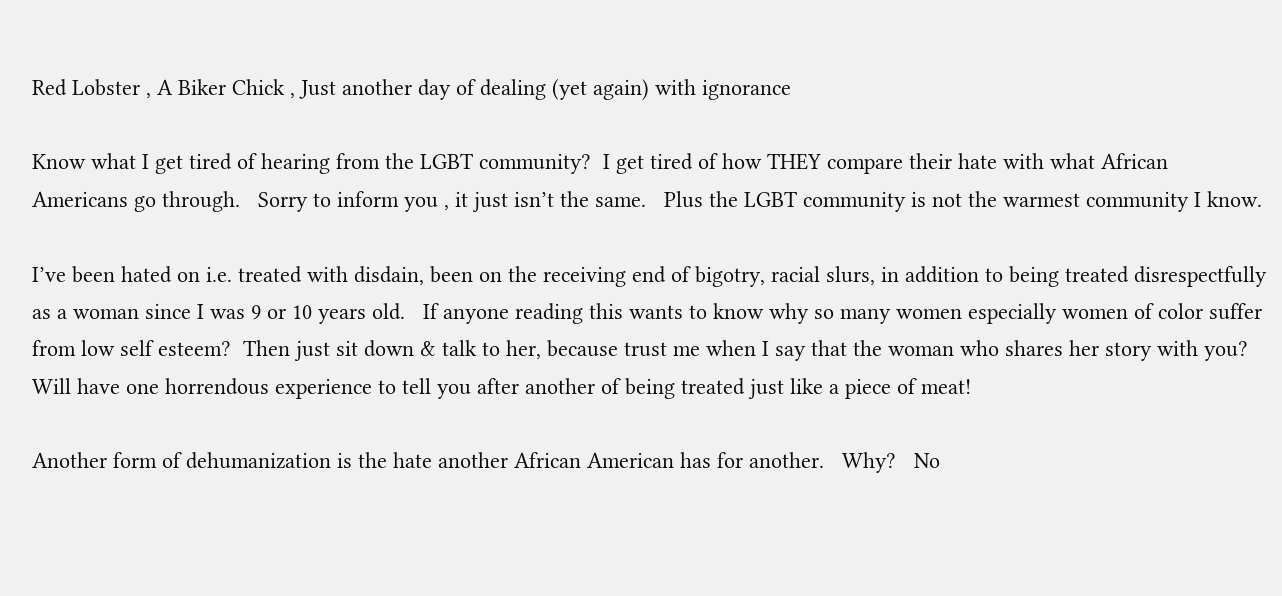Red Lobster , A Biker Chick , Just another day of dealing (yet again) with ignorance

Know what I get tired of hearing from the LGBT community?  I get tired of how THEY compare their hate with what African Americans go through.   Sorry to inform you , it just isn’t the same.   Plus the LGBT community is not the warmest community I know.

I’ve been hated on i.e. treated with disdain, been on the receiving end of bigotry, racial slurs, in addition to being treated disrespectfully as a woman since I was 9 or 10 years old.   If anyone reading this wants to know why so many women especially women of color suffer from low self esteem?  Then just sit down & talk to her, because trust me when I say that the woman who shares her story with you?  Will have one horrendous experience to tell you after another of being treated just like a piece of meat!

Another form of dehumanization is the hate another African American has for another.   Why?   No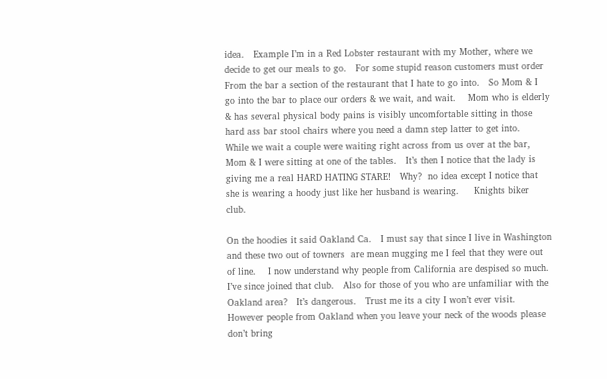idea.   Example I’m in a Red Lobster restaurant with my Mother, where we decide to get our meals to go.   For some stupid reason customers must order From the bar a section of the restaurant that I hate to go into.   So Mom & I go into the bar to place our orders & we wait, and wait.    Mom who is elderly & has several physical body pains is visibly uncomfortable sitting in those hard ass bar stool chairs where you need a damn step latter to get into.    While we wait a couple were waiting right across from us over at the bar, Mom & I were sitting at one of the tables.   It’s then I notice that the lady is giving me a real HARD HATING STARE!   Why?  no idea except I notice that she is wearing a hoody just like her husband is wearing.     Knights biker club.

On the hoodies it said Oakland Ca.   I must say that since I live in Washington and these two out of towners  are mean mugging me I feel that they were out of line.    I now understand why people from California are despised so much.    I’ve since joined that club.   Also for those of you who are unfamiliar with the Oakland area?   It’s dangerous.   Trust me its a city I won’t ever visit.    However people from Oakland when you leave your neck of the woods please don’t bring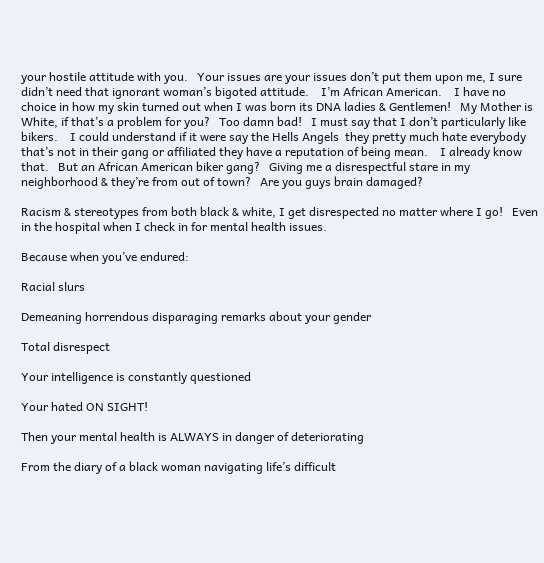your hostile attitude with you.   Your issues are your issues don’t put them upon me, I sure didn’t need that ignorant woman’s bigoted attitude.    I’m African American.    I have no choice in how my skin turned out when I was born its DNA ladies & Gentlemen!   My Mother is White, if that’s a problem for you?   Too damn bad!   I must say that I don’t particularly like bikers.    I could understand if it were say the Hells Angels  they pretty much hate everybody that’s not in their gang or affiliated they have a reputation of being mean.    I already know that.   But an African American biker gang?   Giving me a disrespectful stare in my neighborhood & they’re from out of town?   Are you guys brain damaged?

Racism & stereotypes from both black & white, I get disrespected no matter where I go!   Even in the hospital when I check in for mental health issues.

Because when you’ve endured:

Racial slurs

Demeaning horrendous disparaging remarks about your gender

Total disrespect

Your intelligence is constantly questioned

Your hated ON SIGHT!

Then your mental health is ALWAYS in danger of deteriorating

From the diary of a black woman navigating life’s difficult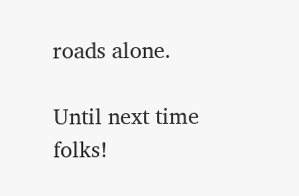roads alone.

Until next time folks!